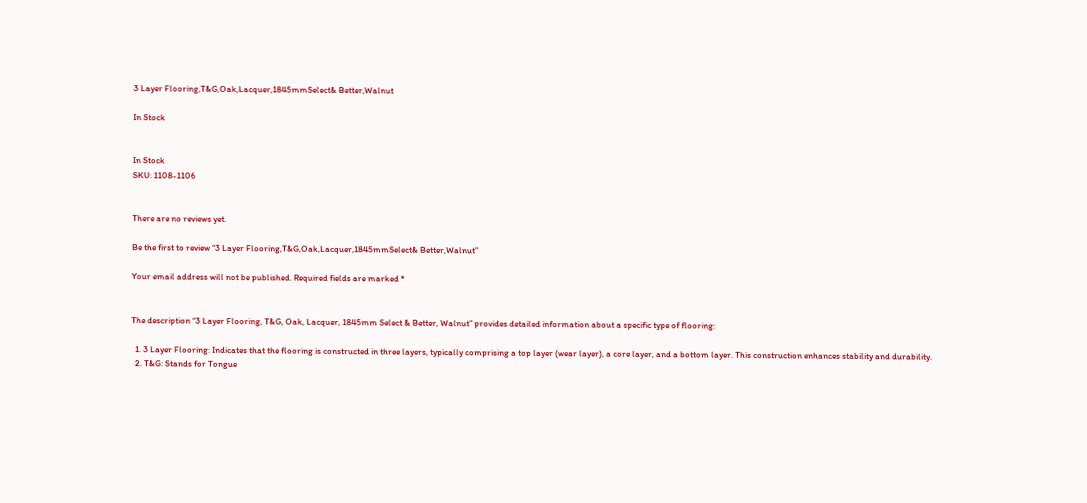3 Layer Flooring,T&G,Oak,Lacquer,1845mmSelect& Better,Walnut

In Stock


In Stock
SKU: 1108-1106


There are no reviews yet.

Be the first to review “3 Layer Flooring,T&G,Oak,Lacquer,1845mmSelect& Better,Walnut”

Your email address will not be published. Required fields are marked *


The description “3 Layer Flooring, T&G, Oak, Lacquer, 1845mm Select & Better, Walnut” provides detailed information about a specific type of flooring:

  1. 3 Layer Flooring: Indicates that the flooring is constructed in three layers, typically comprising a top layer (wear layer), a core layer, and a bottom layer. This construction enhances stability and durability.
  2. T&G: Stands for Tongue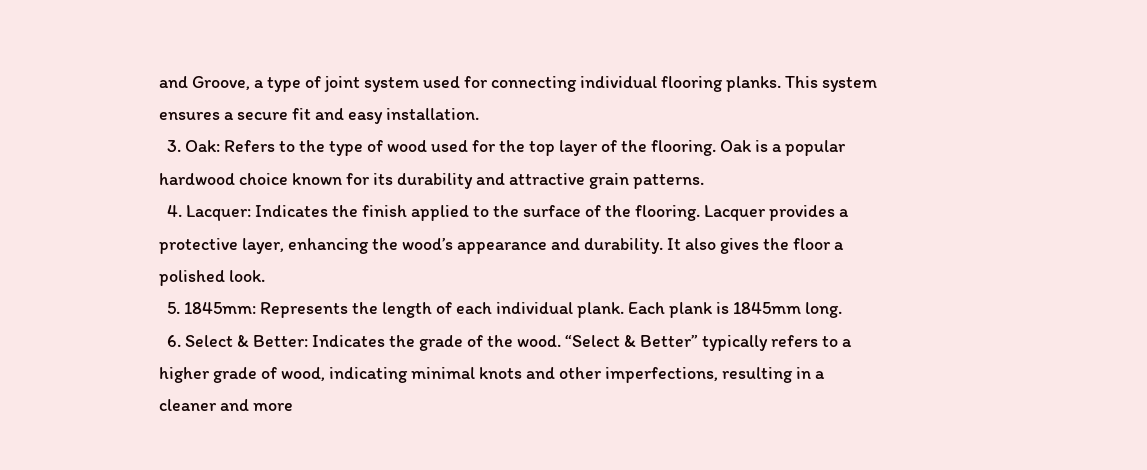and Groove, a type of joint system used for connecting individual flooring planks. This system ensures a secure fit and easy installation.
  3. Oak: Refers to the type of wood used for the top layer of the flooring. Oak is a popular hardwood choice known for its durability and attractive grain patterns.
  4. Lacquer: Indicates the finish applied to the surface of the flooring. Lacquer provides a protective layer, enhancing the wood’s appearance and durability. It also gives the floor a polished look.
  5. 1845mm: Represents the length of each individual plank. Each plank is 1845mm long.
  6. Select & Better: Indicates the grade of the wood. “Select & Better” typically refers to a higher grade of wood, indicating minimal knots and other imperfections, resulting in a cleaner and more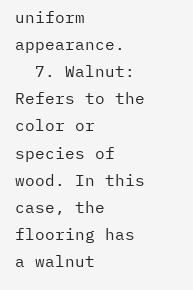uniform appearance.
  7. Walnut: Refers to the color or species of wood. In this case, the flooring has a walnut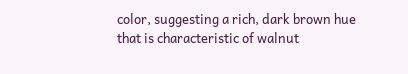color, suggesting a rich, dark brown hue that is characteristic of walnut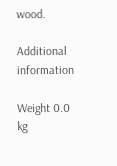wood.

Additional information

Weight 0.0 kg